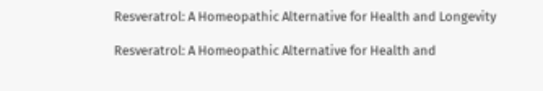Resveratrol: A Homeopathic Alternative for Health and Longevity

Resveratrol: A Homeopathic Alternative for Health and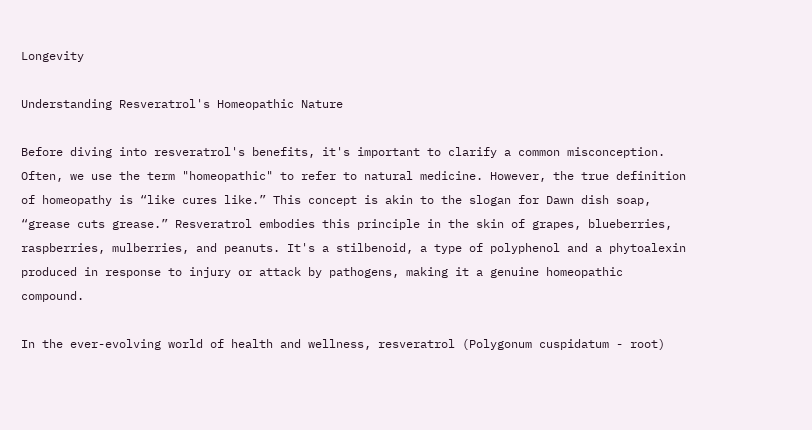Longevity

Understanding Resveratrol's Homeopathic Nature

Before diving into resveratrol's benefits, it's important to clarify a common misconception. Often, we use the term "homeopathic" to refer to natural medicine. However, the true definition of homeopathy is “like cures like.” This concept is akin to the slogan for Dawn dish soap, “grease cuts grease.” Resveratrol embodies this principle in the skin of grapes, blueberries, raspberries, mulberries, and peanuts. It's a stilbenoid, a type of polyphenol and a phytoalexin produced in response to injury or attack by pathogens, making it a genuine homeopathic compound.

In the ever-evolving world of health and wellness, resveratrol (Polygonum cuspidatum - root)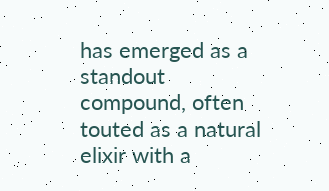has emerged as a standout compound, often touted as a natural elixir with a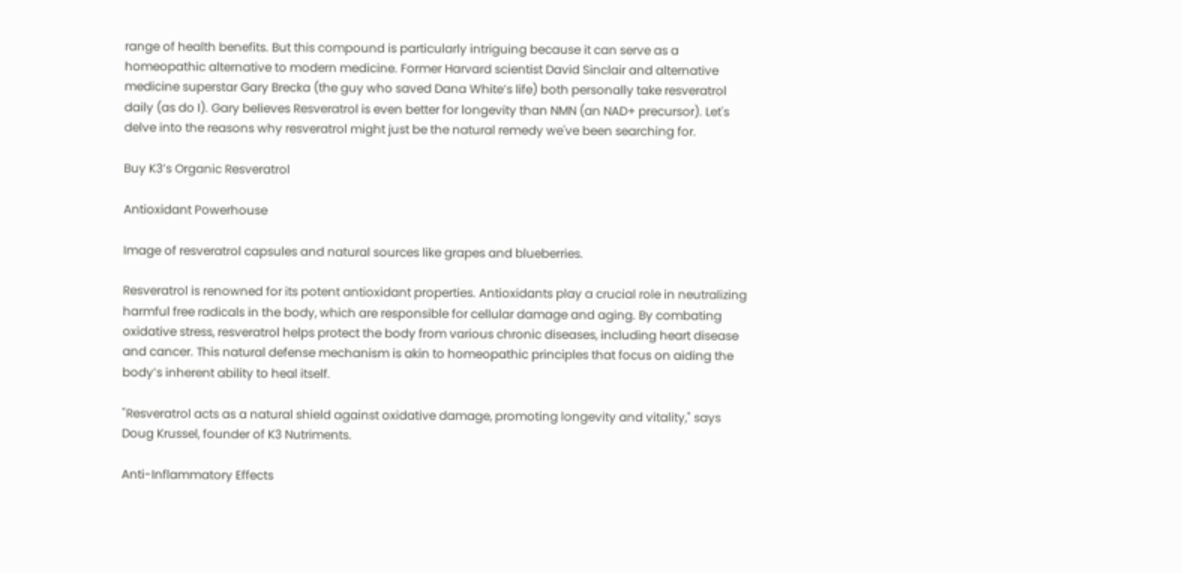range of health benefits. But this compound is particularly intriguing because it can serve as a homeopathic alternative to modern medicine. Former Harvard scientist David Sinclair and alternative medicine superstar Gary Brecka (the guy who saved Dana White’s life) both personally take resveratrol daily (as do I). Gary believes Resveratrol is even better for longevity than NMN (an NAD+ precursor). Let's delve into the reasons why resveratrol might just be the natural remedy we've been searching for.

Buy K3’s Organic Resveratrol

Antioxidant Powerhouse

Image of resveratrol capsules and natural sources like grapes and blueberries.

Resveratrol is renowned for its potent antioxidant properties. Antioxidants play a crucial role in neutralizing harmful free radicals in the body, which are responsible for cellular damage and aging. By combating oxidative stress, resveratrol helps protect the body from various chronic diseases, including heart disease and cancer. This natural defense mechanism is akin to homeopathic principles that focus on aiding the body’s inherent ability to heal itself.

"Resveratrol acts as a natural shield against oxidative damage, promoting longevity and vitality," says Doug Krussel, founder of K3 Nutriments.

Anti-Inflammatory Effects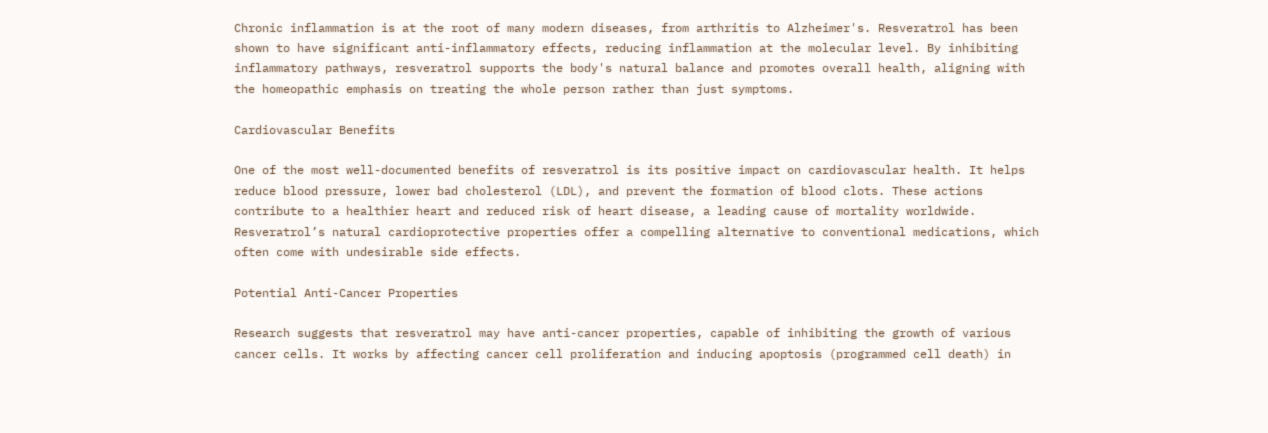Chronic inflammation is at the root of many modern diseases, from arthritis to Alzheimer's. Resveratrol has been shown to have significant anti-inflammatory effects, reducing inflammation at the molecular level. By inhibiting inflammatory pathways, resveratrol supports the body's natural balance and promotes overall health, aligning with the homeopathic emphasis on treating the whole person rather than just symptoms.

Cardiovascular Benefits

One of the most well-documented benefits of resveratrol is its positive impact on cardiovascular health. It helps reduce blood pressure, lower bad cholesterol (LDL), and prevent the formation of blood clots. These actions contribute to a healthier heart and reduced risk of heart disease, a leading cause of mortality worldwide. Resveratrol’s natural cardioprotective properties offer a compelling alternative to conventional medications, which often come with undesirable side effects.

Potential Anti-Cancer Properties

Research suggests that resveratrol may have anti-cancer properties, capable of inhibiting the growth of various cancer cells. It works by affecting cancer cell proliferation and inducing apoptosis (programmed cell death) in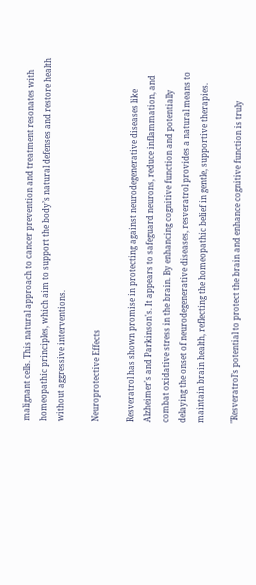malignant cells. This natural approach to cancer prevention and treatment resonates with homeopathic principles, which aim to support the body’s natural defenses and restore health without aggressive interventions.

Neuroprotective Effects

Resveratrol has shown promise in protecting against neurodegenerative diseases like Alzheimer's and Parkinson's. It appears to safeguard neurons, reduce inflammation, and combat oxidative stress in the brain. By enhancing cognitive function and potentially delaying the onset of neurodegenerative diseases, resveratrol provides a natural means to maintain brain health, reflecting the homeopathic belief in gentle, supportive therapies.

"Resveratrol’s potential to protect the brain and enhance cognitive function is truly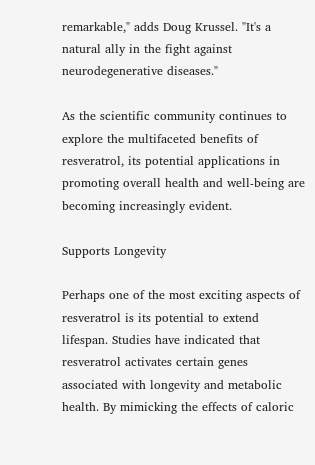remarkable," adds Doug Krussel. "It's a natural ally in the fight against neurodegenerative diseases."

As the scientific community continues to explore the multifaceted benefits of resveratrol, its potential applications in promoting overall health and well-being are becoming increasingly evident.

Supports Longevity

Perhaps one of the most exciting aspects of resveratrol is its potential to extend lifespan. Studies have indicated that resveratrol activates certain genes associated with longevity and metabolic health. By mimicking the effects of caloric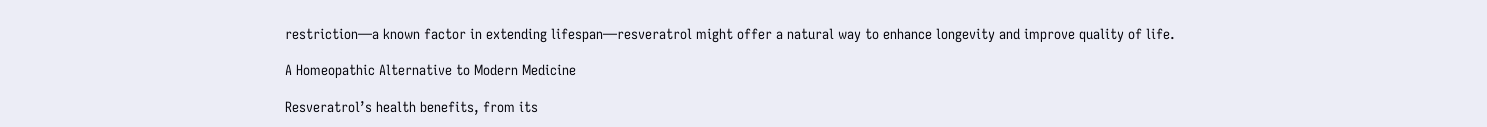restriction—a known factor in extending lifespan—resveratrol might offer a natural way to enhance longevity and improve quality of life.

A Homeopathic Alternative to Modern Medicine

Resveratrol’s health benefits, from its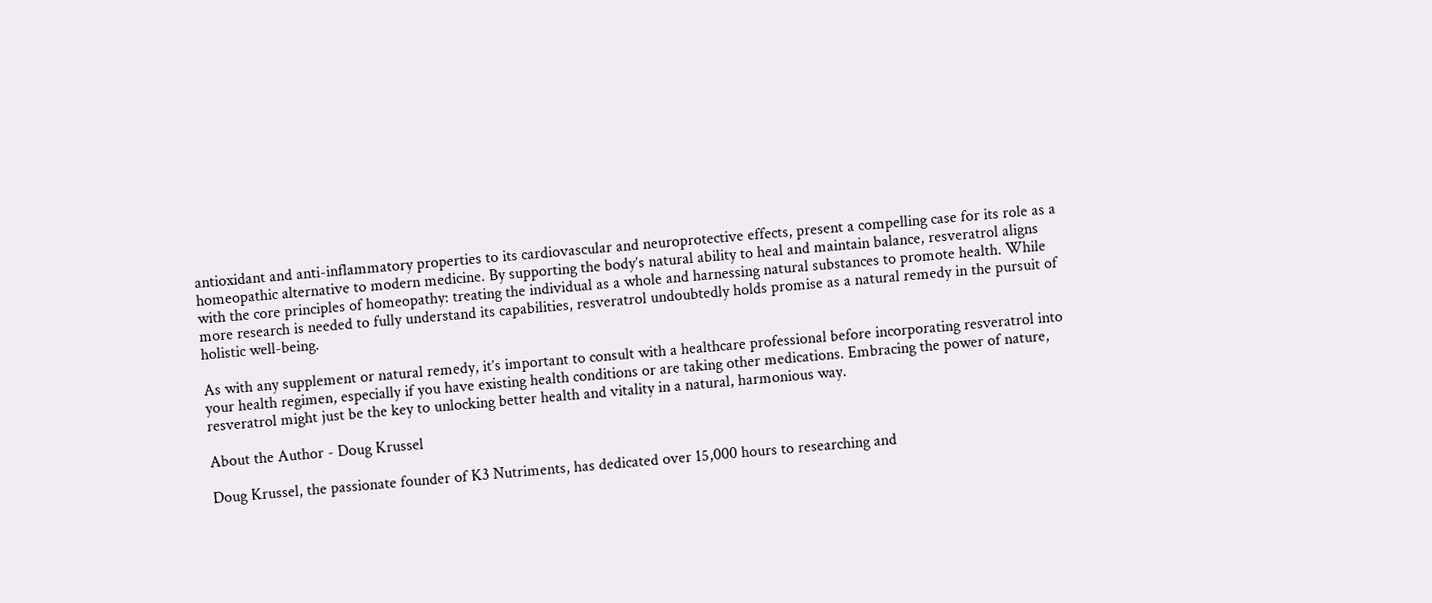antioxidant and anti-inflammatory properties to its cardiovascular and neuroprotective effects, present a compelling case for its role as a homeopathic alternative to modern medicine. By supporting the body’s natural ability to heal and maintain balance, resveratrol aligns with the core principles of homeopathy: treating the individual as a whole and harnessing natural substances to promote health. While more research is needed to fully understand its capabilities, resveratrol undoubtedly holds promise as a natural remedy in the pursuit of holistic well-being.

As with any supplement or natural remedy, it’s important to consult with a healthcare professional before incorporating resveratrol into your health regimen, especially if you have existing health conditions or are taking other medications. Embracing the power of nature, resveratrol might just be the key to unlocking better health and vitality in a natural, harmonious way.

About the Author - Doug Krussel

Doug Krussel, the passionate founder of K3 Nutriments, has dedicated over 15,000 hours to researching and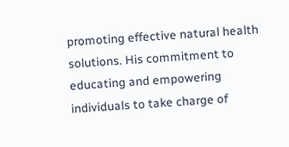promoting effective natural health solutions. His commitment to educating and empowering individuals to take charge of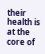their health is at the core of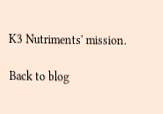K3 Nutriments' mission.

Back to blog